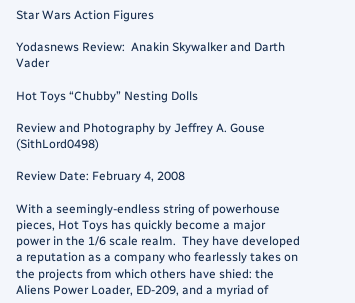Star Wars Action Figures

Yodasnews Review:  Anakin Skywalker and Darth Vader

Hot Toys “Chubby” Nesting Dolls

Review and Photography by Jeffrey A. Gouse (SithLord0498)

Review Date: February 4, 2008

With a seemingly-endless string of powerhouse pieces, Hot Toys has quickly become a major power in the 1/6 scale realm.  They have developed a reputation as a company who fearlessly takes on the projects from which others have shied: the Aliens Power Loader, ED-209, and a myriad of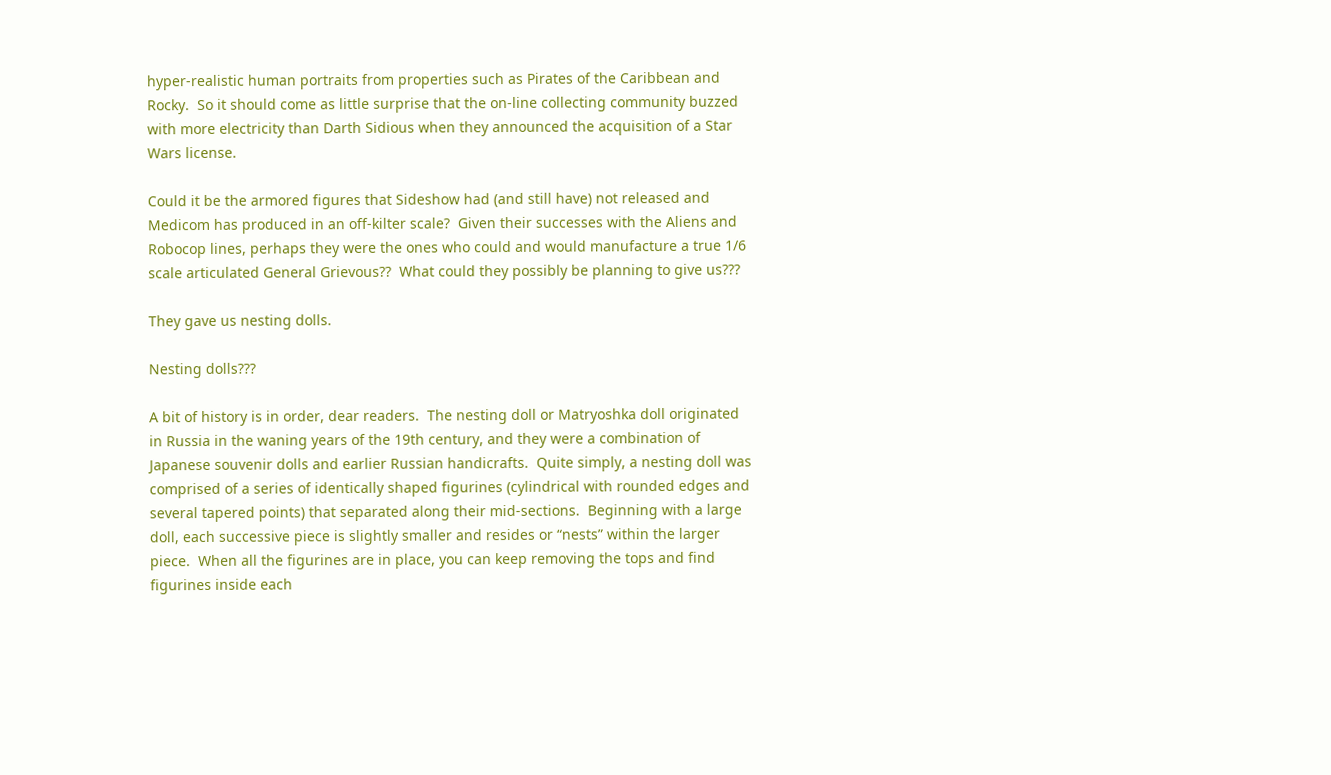hyper-realistic human portraits from properties such as Pirates of the Caribbean and Rocky.  So it should come as little surprise that the on-line collecting community buzzed with more electricity than Darth Sidious when they announced the acquisition of a Star Wars license.

Could it be the armored figures that Sideshow had (and still have) not released and Medicom has produced in an off-kilter scale?  Given their successes with the Aliens and Robocop lines, perhaps they were the ones who could and would manufacture a true 1/6 scale articulated General Grievous??  What could they possibly be planning to give us???

They gave us nesting dolls.

Nesting dolls???

A bit of history is in order, dear readers.  The nesting doll or Matryoshka doll originated in Russia in the waning years of the 19th century, and they were a combination of Japanese souvenir dolls and earlier Russian handicrafts.  Quite simply, a nesting doll was comprised of a series of identically shaped figurines (cylindrical with rounded edges and several tapered points) that separated along their mid-sections.  Beginning with a large doll, each successive piece is slightly smaller and resides or “nests” within the larger piece.  When all the figurines are in place, you can keep removing the tops and find figurines inside each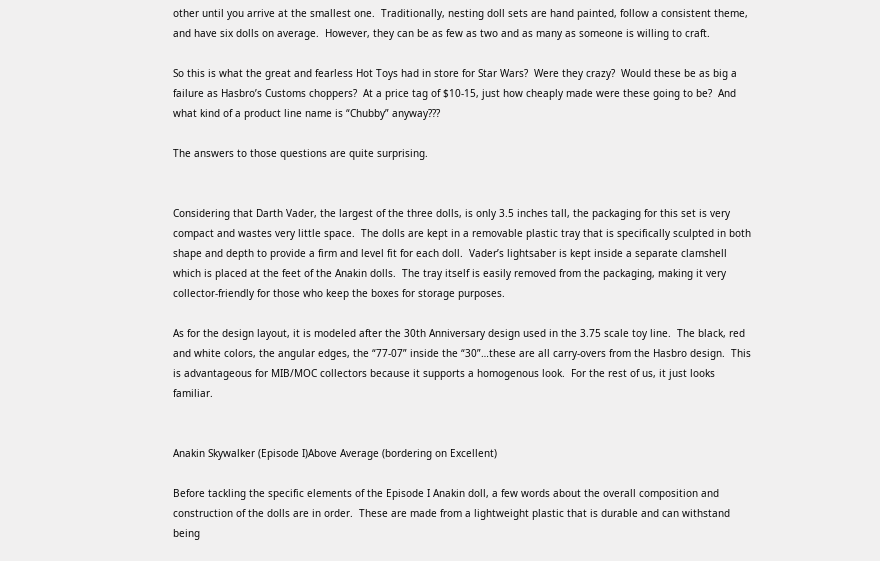other until you arrive at the smallest one.  Traditionally, nesting doll sets are hand painted, follow a consistent theme, and have six dolls on average.  However, they can be as few as two and as many as someone is willing to craft.

So this is what the great and fearless Hot Toys had in store for Star Wars?  Were they crazy?  Would these be as big a failure as Hasbro’s Customs choppers?  At a price tag of $10-15, just how cheaply made were these going to be?  And what kind of a product line name is “Chubby” anyway???

The answers to those questions are quite surprising.


Considering that Darth Vader, the largest of the three dolls, is only 3.5 inches tall, the packaging for this set is very compact and wastes very little space.  The dolls are kept in a removable plastic tray that is specifically sculpted in both shape and depth to provide a firm and level fit for each doll.  Vader’s lightsaber is kept inside a separate clamshell which is placed at the feet of the Anakin dolls.  The tray itself is easily removed from the packaging, making it very collector-friendly for those who keep the boxes for storage purposes.

As for the design layout, it is modeled after the 30th Anniversary design used in the 3.75 scale toy line.  The black, red and white colors, the angular edges, the “77-07” inside the “30”…these are all carry-overs from the Hasbro design.  This is advantageous for MIB/MOC collectors because it supports a homogenous look.  For the rest of us, it just looks familiar.


Anakin Skywalker (Episode I)Above Average (bordering on Excellent)

Before tackling the specific elements of the Episode I Anakin doll, a few words about the overall composition and construction of the dolls are in order.  These are made from a lightweight plastic that is durable and can withstand being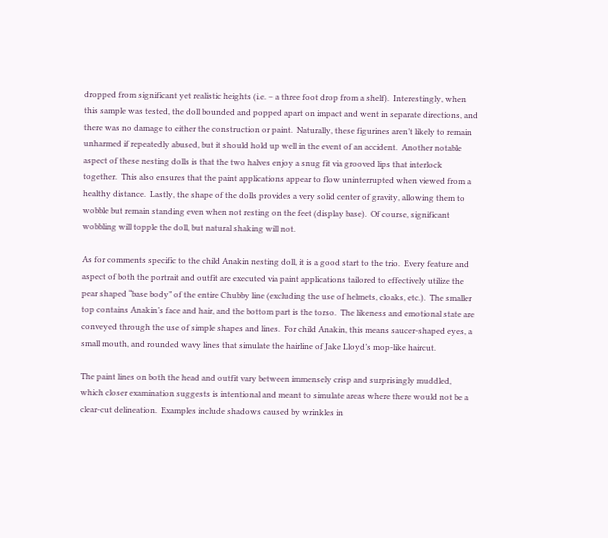dropped from significant yet realistic heights (i.e. – a three foot drop from a shelf).  Interestingly, when this sample was tested, the doll bounded and popped apart on impact and went in separate directions, and there was no damage to either the construction or paint.  Naturally, these figurines aren’t likely to remain unharmed if repeatedly abused, but it should hold up well in the event of an accident.  Another notable aspect of these nesting dolls is that the two halves enjoy a snug fit via grooved lips that interlock together.  This also ensures that the paint applications appear to flow uninterrupted when viewed from a healthy distance.  Lastly, the shape of the dolls provides a very solid center of gravity, allowing them to wobble but remain standing even when not resting on the feet (display base).  Of course, significant wobbling will topple the doll, but natural shaking will not.

As for comments specific to the child Anakin nesting doll, it is a good start to the trio.  Every feature and aspect of both the portrait and outfit are executed via paint applications tailored to effectively utilize the pear shaped “base body” of the entire Chubby line (excluding the use of helmets, cloaks, etc.).  The smaller top contains Anakin’s face and hair, and the bottom part is the torso.  The likeness and emotional state are conveyed through the use of simple shapes and lines.  For child Anakin, this means saucer-shaped eyes, a small mouth, and rounded wavy lines that simulate the hairline of Jake Lloyd’s mop-like haircut.

The paint lines on both the head and outfit vary between immensely crisp and surprisingly muddled, which closer examination suggests is intentional and meant to simulate areas where there would not be a clear-cut delineation.  Examples include shadows caused by wrinkles in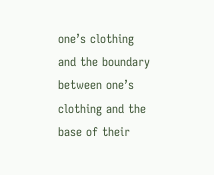one’s clothing and the boundary between one’s clothing and the base of their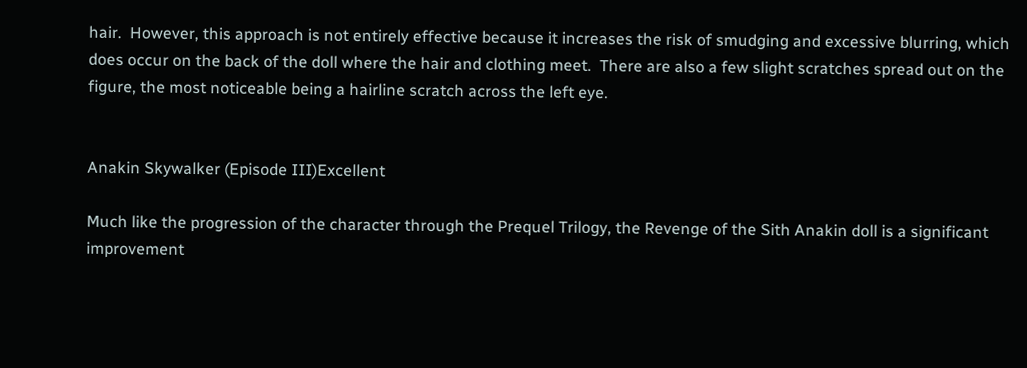hair.  However, this approach is not entirely effective because it increases the risk of smudging and excessive blurring, which does occur on the back of the doll where the hair and clothing meet.  There are also a few slight scratches spread out on the figure, the most noticeable being a hairline scratch across the left eye.


Anakin Skywalker (Episode III)Excellent

Much like the progression of the character through the Prequel Trilogy, the Revenge of the Sith Anakin doll is a significant improvement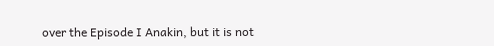over the Episode I Anakin, but it is not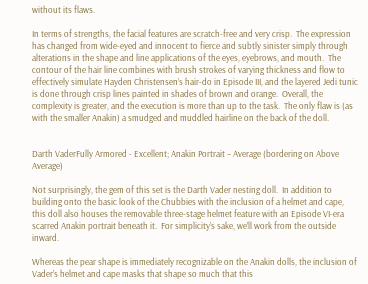without its flaws.

In terms of strengths, the facial features are scratch-free and very crisp.  The expression has changed from wide-eyed and innocent to fierce and subtly sinister simply through alterations in the shape and line applications of the eyes, eyebrows, and mouth.  The contour of the hair line combines with brush strokes of varying thickness and flow to effectively simulate Hayden Christensen’s hair-do in Episode III, and the layered Jedi tunic is done through crisp lines painted in shades of brown and orange.  Overall, the complexity is greater, and the execution is more than up to the task.  The only flaw is (as with the smaller Anakin) a smudged and muddled hairline on the back of the doll.


Darth VaderFully Armored - Excellent; Anakin Portrait – Average (bordering on Above Average)

Not surprisingly, the gem of this set is the Darth Vader nesting doll.  In addition to building onto the basic look of the Chubbies with the inclusion of a helmet and cape, this doll also houses the removable three-stage helmet feature with an Episode VI-era scarred Anakin portrait beneath it.  For simplicity’s sake, we’ll work from the outside inward.

Whereas the pear shape is immediately recognizable on the Anakin dolls, the inclusion of Vader’s helmet and cape masks that shape so much that this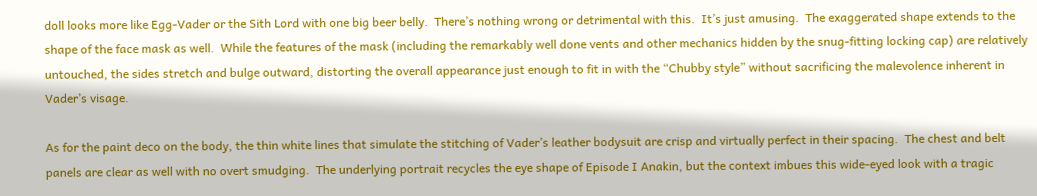doll looks more like Egg-Vader or the Sith Lord with one big beer belly.  There’s nothing wrong or detrimental with this.  It’s just amusing.  The exaggerated shape extends to the shape of the face mask as well.  While the features of the mask (including the remarkably well done vents and other mechanics hidden by the snug-fitting locking cap) are relatively untouched, the sides stretch and bulge outward, distorting the overall appearance just enough to fit in with the “Chubby style” without sacrificing the malevolence inherent in Vader’s visage.

As for the paint deco on the body, the thin white lines that simulate the stitching of Vader’s leather bodysuit are crisp and virtually perfect in their spacing.  The chest and belt panels are clear as well with no overt smudging.  The underlying portrait recycles the eye shape of Episode I Anakin, but the context imbues this wide-eyed look with a tragic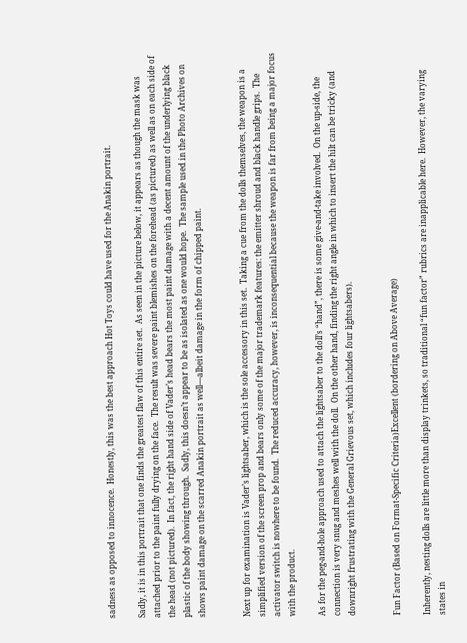sadness as opposed to innocence.  Honestly, this was the best approach Hot Toys could have used for the Anakin portrait.

Sadly, it is in this portrait that one finds the greatest flaw of this entire set.  As seen in the picture below, it appears as though the mask was attached prior to the paint fully drying on the face.  The result was severe paint blemishes on the forehead (as pictured) as well as on each side of the head (not pictured).  In fact, the right hand side of Vader’s head bears the most paint damage with a decent amount of the underlying black plastic of the body showing through.  Sadly, this doesn’t appear to be as isolated as one would hope.  The sample used in the Photo Archives on shows paint damage on the scarred Anakin portrait as well—albeit damage in the form of chipped paint.


Next up for examination is Vader’s lightsaber, which is the sole accessory in this set.  Taking a cue from the dolls themselves, the weapon is a simplified version of the screen prop and bears only some of the major trademark features: the emitter shroud and black handle grips.  The activator switch is nowhere to be found.  The reduced accuracy, however, is inconsequential because the weapon is far from being a major focus with the product.

As for the peg-and-hole approach used to attach the lightsaber to the doll’s “hand”, there is some give-and-take involved.  On the up-side, the connection is very snug and meshes well with the doll.  On the other hand, finding the right angle in which to insert the hilt can be tricky (and downright frustrating with the General Grievous set, which includes four lightsabers).


Fun Factor (Based on Format-Specific Criteria)Excellent (bordering on Above Average)

Inherently, nesting dolls are little more than display trinkets, so traditional “fun factor” rubrics are inapplicable here.  However, the varying states in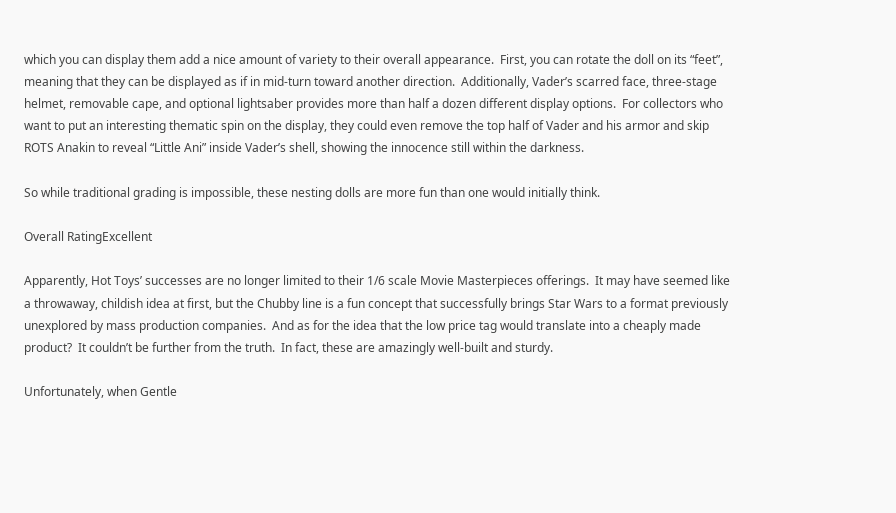which you can display them add a nice amount of variety to their overall appearance.  First, you can rotate the doll on its “feet”, meaning that they can be displayed as if in mid-turn toward another direction.  Additionally, Vader’s scarred face, three-stage helmet, removable cape, and optional lightsaber provides more than half a dozen different display options.  For collectors who want to put an interesting thematic spin on the display, they could even remove the top half of Vader and his armor and skip ROTS Anakin to reveal “Little Ani” inside Vader’s shell, showing the innocence still within the darkness.

So while traditional grading is impossible, these nesting dolls are more fun than one would initially think.

Overall RatingExcellent

Apparently, Hot Toys’ successes are no longer limited to their 1/6 scale Movie Masterpieces offerings.  It may have seemed like a throwaway, childish idea at first, but the Chubby line is a fun concept that successfully brings Star Wars to a format previously unexplored by mass production companies.  And as for the idea that the low price tag would translate into a cheaply made product?  It couldn’t be further from the truth.  In fact, these are amazingly well-built and sturdy.

Unfortunately, when Gentle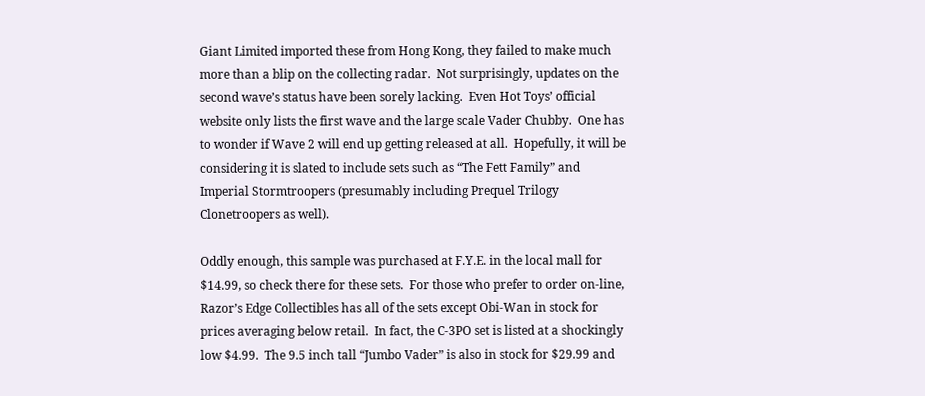Giant Limited imported these from Hong Kong, they failed to make much more than a blip on the collecting radar.  Not surprisingly, updates on the second wave’s status have been sorely lacking.  Even Hot Toys’ official website only lists the first wave and the large scale Vader Chubby.  One has to wonder if Wave 2 will end up getting released at all.  Hopefully, it will be considering it is slated to include sets such as “The Fett Family” and Imperial Stormtroopers (presumably including Prequel Trilogy Clonetroopers as well).

Oddly enough, this sample was purchased at F.Y.E. in the local mall for $14.99, so check there for these sets.  For those who prefer to order on-line, Razor’s Edge Collectibles has all of the sets except Obi-Wan in stock for prices averaging below retail.  In fact, the C-3PO set is listed at a shockingly low $4.99.  The 9.5 inch tall “Jumbo Vader” is also in stock for $29.99 and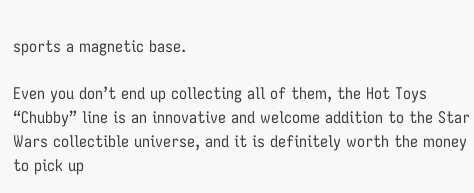sports a magnetic base.

Even you don’t end up collecting all of them, the Hot Toys “Chubby” line is an innovative and welcome addition to the Star Wars collectible universe, and it is definitely worth the money to pick up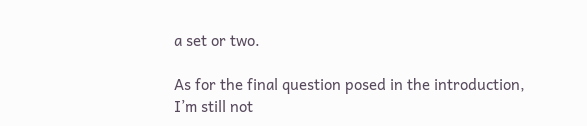a set or two.

As for the final question posed in the introduction, I’m still not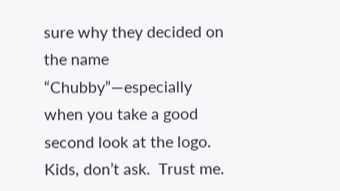sure why they decided on the name “Chubby”—especially when you take a good second look at the logo.  Kids, don’t ask.  Trust me.